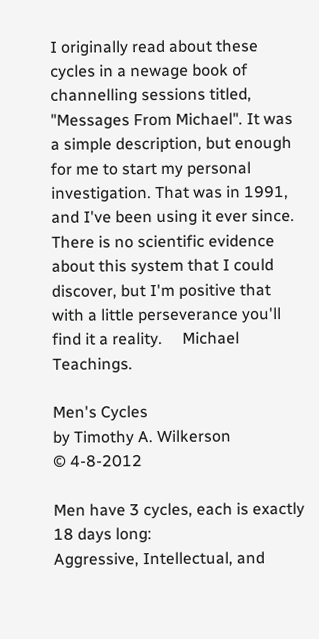I originally read about these cycles in a newage book of channelling sessions titled, "Messages From Michael". It was a simple description, but enough for me to start my personal investigation. That was in 1991, and I've been using it ever since. There is no scientific evidence about this system that I could discover, but I'm positive that with a little perseverance you'll find it a reality.     Michael Teachings.

Men's Cycles
by Timothy A. Wilkerson
© 4-8-2012

Men have 3 cycles, each is exactly 18 days long:
Aggressive, Intellectual, and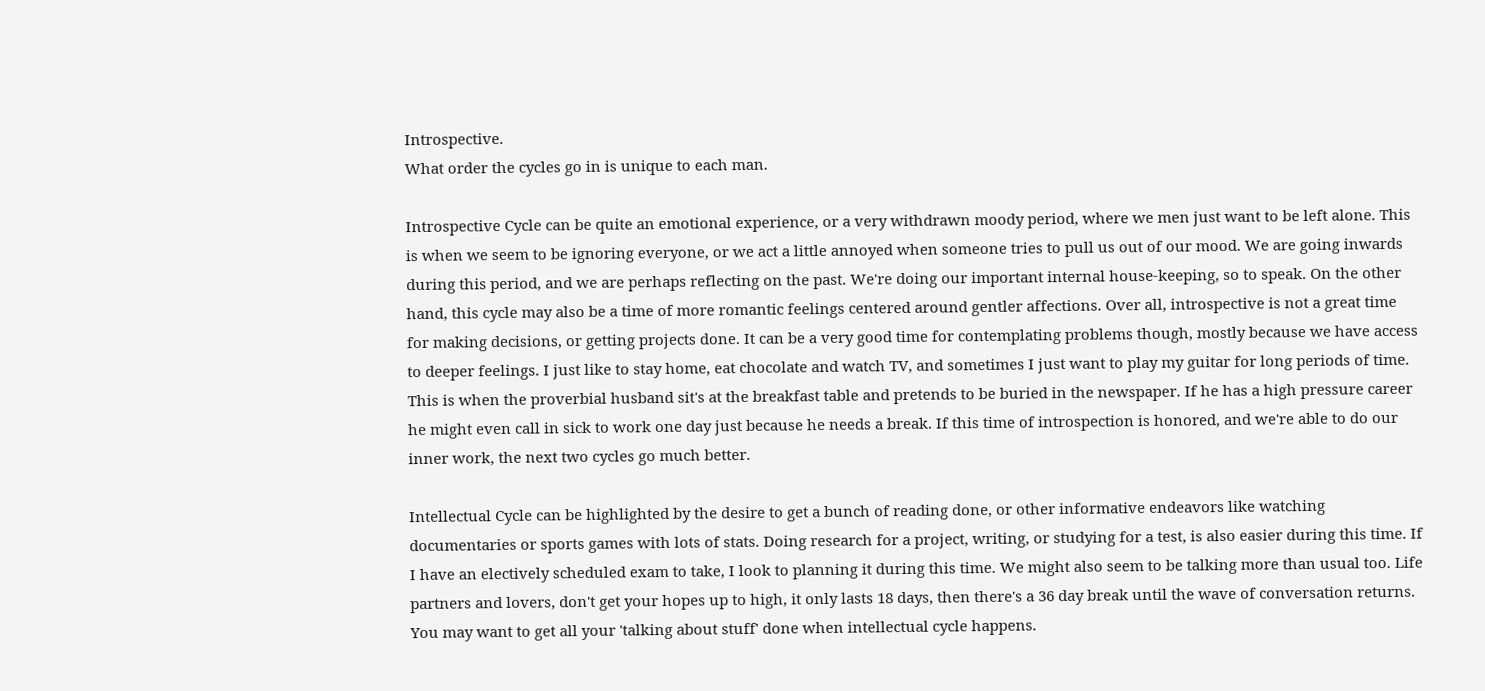Introspective.
What order the cycles go in is unique to each man.

Introspective Cycle can be quite an emotional experience, or a very withdrawn moody period, where we men just want to be left alone. This is when we seem to be ignoring everyone, or we act a little annoyed when someone tries to pull us out of our mood. We are going inwards during this period, and we are perhaps reflecting on the past. We're doing our important internal house-keeping, so to speak. On the other hand, this cycle may also be a time of more romantic feelings centered around gentler affections. Over all, introspective is not a great time for making decisions, or getting projects done. It can be a very good time for contemplating problems though, mostly because we have access to deeper feelings. I just like to stay home, eat chocolate and watch TV, and sometimes I just want to play my guitar for long periods of time. This is when the proverbial husband sit's at the breakfast table and pretends to be buried in the newspaper. If he has a high pressure career he might even call in sick to work one day just because he needs a break. If this time of introspection is honored, and we're able to do our inner work, the next two cycles go much better.

Intellectual Cycle can be highlighted by the desire to get a bunch of reading done, or other informative endeavors like watching documentaries or sports games with lots of stats. Doing research for a project, writing, or studying for a test, is also easier during this time. If I have an electively scheduled exam to take, I look to planning it during this time. We might also seem to be talking more than usual too. Life partners and lovers, don't get your hopes up to high, it only lasts 18 days, then there's a 36 day break until the wave of conversation returns. You may want to get all your 'talking about stuff' done when intellectual cycle happens.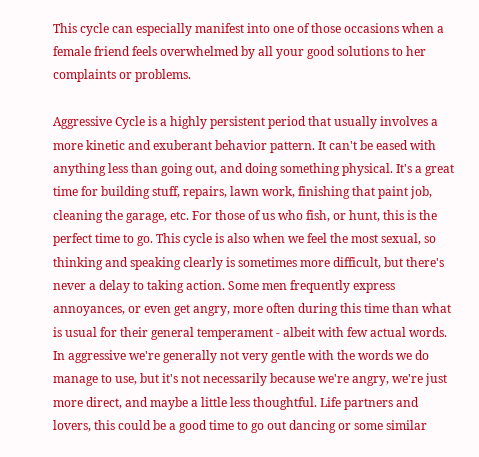This cycle can especially manifest into one of those occasions when a female friend feels overwhelmed by all your good solutions to her complaints or problems.

Aggressive Cycle is a highly persistent period that usually involves a more kinetic and exuberant behavior pattern. It can't be eased with anything less than going out, and doing something physical. It's a great time for building stuff, repairs, lawn work, finishing that paint job, cleaning the garage, etc. For those of us who fish, or hunt, this is the perfect time to go. This cycle is also when we feel the most sexual, so thinking and speaking clearly is sometimes more difficult, but there's never a delay to taking action. Some men frequently express annoyances, or even get angry, more often during this time than what is usual for their general temperament - albeit with few actual words. In aggressive we're generally not very gentle with the words we do manage to use, but it's not necessarily because we're angry, we're just more direct, and maybe a little less thoughtful. Life partners and lovers, this could be a good time to go out dancing or some similar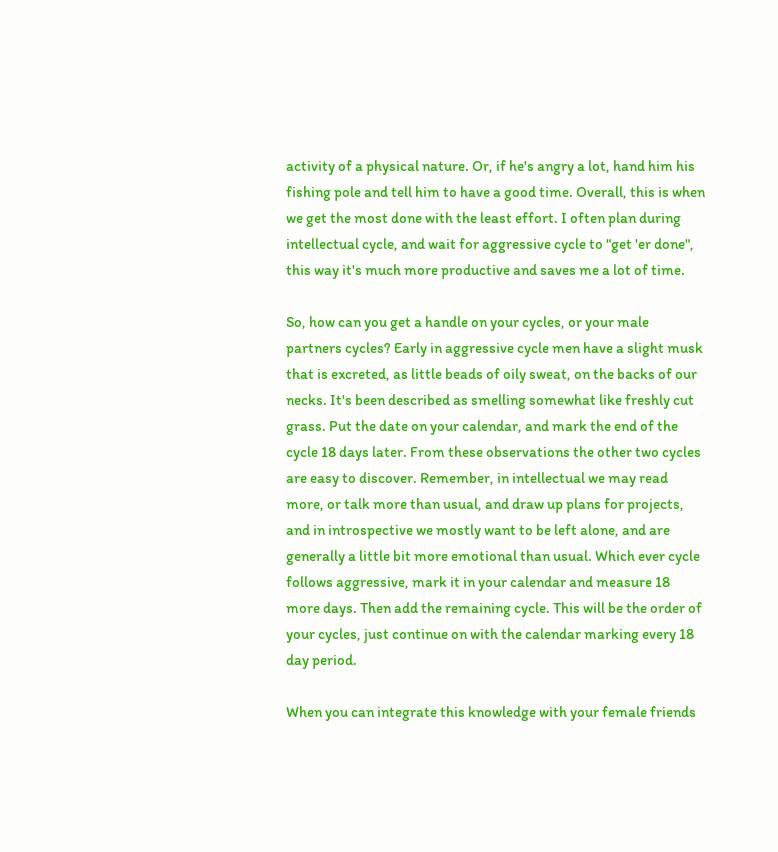activity of a physical nature. Or, if he's angry a lot, hand him his fishing pole and tell him to have a good time. Overall, this is when we get the most done with the least effort. I often plan during intellectual cycle, and wait for aggressive cycle to "get 'er done", this way it's much more productive and saves me a lot of time.

So, how can you get a handle on your cycles, or your male partners cycles? Early in aggressive cycle men have a slight musk that is excreted, as little beads of oily sweat, on the backs of our necks. It's been described as smelling somewhat like freshly cut grass. Put the date on your calendar, and mark the end of the cycle 18 days later. From these observations the other two cycles are easy to discover. Remember, in intellectual we may read more, or talk more than usual, and draw up plans for projects, and in introspective we mostly want to be left alone, and are generally a little bit more emotional than usual. Which ever cycle follows aggressive, mark it in your calendar and measure 18 more days. Then add the remaining cycle. This will be the order of your cycles, just continue on with the calendar marking every 18 day period.

When you can integrate this knowledge with your female friends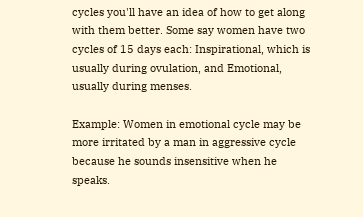cycles you'll have an idea of how to get along with them better. Some say women have two cycles of 15 days each: Inspirational, which is usually during ovulation, and Emotional, usually during menses.

Example: Women in emotional cycle may be more irritated by a man in aggressive cycle because he sounds insensitive when he speaks.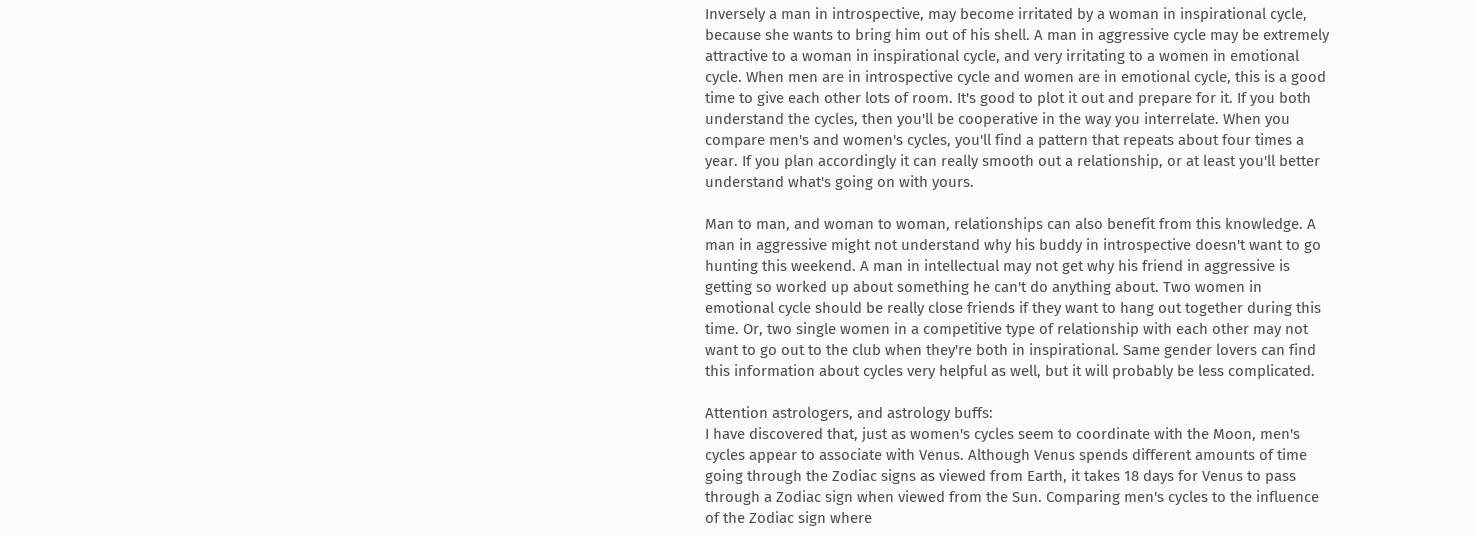Inversely a man in introspective, may become irritated by a woman in inspirational cycle, because she wants to bring him out of his shell. A man in aggressive cycle may be extremely attractive to a woman in inspirational cycle, and very irritating to a women in emotional cycle. When men are in introspective cycle and women are in emotional cycle, this is a good time to give each other lots of room. It's good to plot it out and prepare for it. If you both understand the cycles, then you'll be cooperative in the way you interrelate. When you compare men's and women's cycles, you'll find a pattern that repeats about four times a year. If you plan accordingly it can really smooth out a relationship, or at least you'll better understand what's going on with yours.

Man to man, and woman to woman, relationships can also benefit from this knowledge. A man in aggressive might not understand why his buddy in introspective doesn't want to go hunting this weekend. A man in intellectual may not get why his friend in aggressive is getting so worked up about something he can't do anything about. Two women in emotional cycle should be really close friends if they want to hang out together during this time. Or, two single women in a competitive type of relationship with each other may not want to go out to the club when they're both in inspirational. Same gender lovers can find this information about cycles very helpful as well, but it will probably be less complicated.

Attention astrologers, and astrology buffs:
I have discovered that, just as women's cycles seem to coordinate with the Moon, men's cycles appear to associate with Venus. Although Venus spends different amounts of time going through the Zodiac signs as viewed from Earth, it takes 18 days for Venus to pass through a Zodiac sign when viewed from the Sun. Comparing men's cycles to the influence of the Zodiac sign where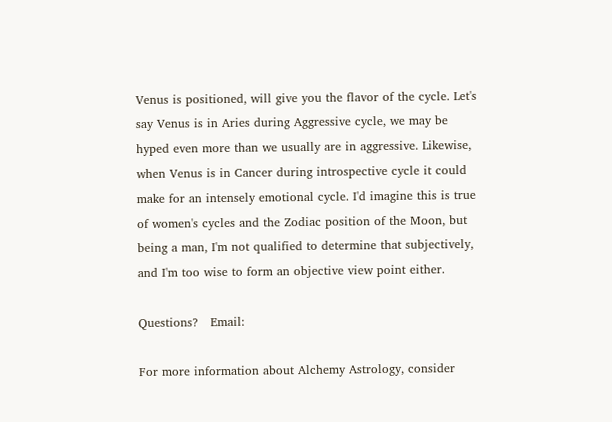Venus is positioned, will give you the flavor of the cycle. Let's say Venus is in Aries during Aggressive cycle, we may be hyped even more than we usually are in aggressive. Likewise, when Venus is in Cancer during introspective cycle it could make for an intensely emotional cycle. I'd imagine this is true of women's cycles and the Zodiac position of the Moon, but being a man, I'm not qualified to determine that subjectively, and I'm too wise to form an objective view point either.

Questions?   Email:

For more information about Alchemy Astrology, consider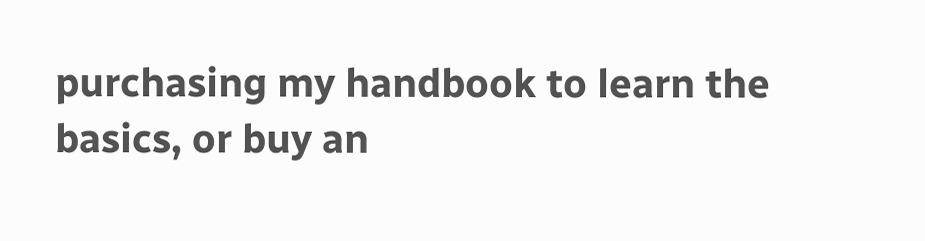purchasing my handbook to learn the basics, or buy an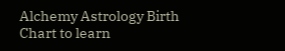Alchemy Astrology Birth Chart to learn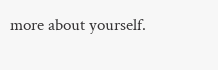more about yourself.